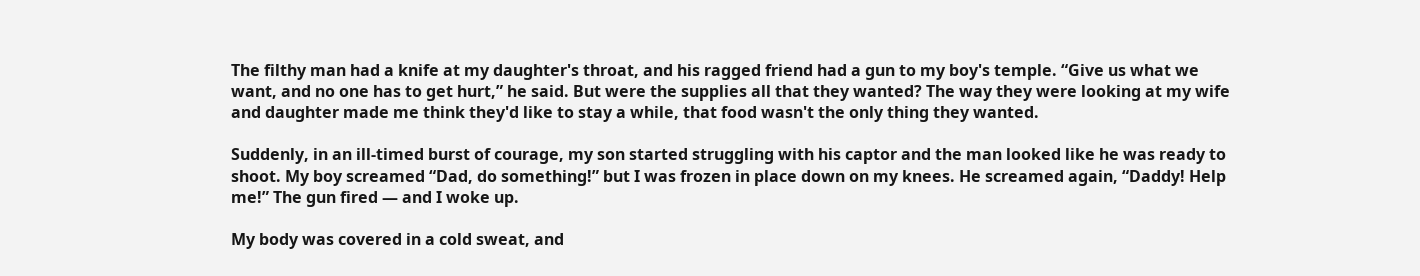The filthy man had a knife at my daughter's throat, and his ragged friend had a gun to my boy's temple. “Give us what we want, and no one has to get hurt,” he said. But were the supplies all that they wanted? The way they were looking at my wife and daughter made me think they'd like to stay a while, that food wasn't the only thing they wanted.

Suddenly, in an ill-timed burst of courage, my son started struggling with his captor and the man looked like he was ready to shoot. My boy screamed “Dad, do something!” but I was frozen in place down on my knees. He screamed again, “Daddy! Help me!” The gun fired — and I woke up.

My body was covered in a cold sweat, and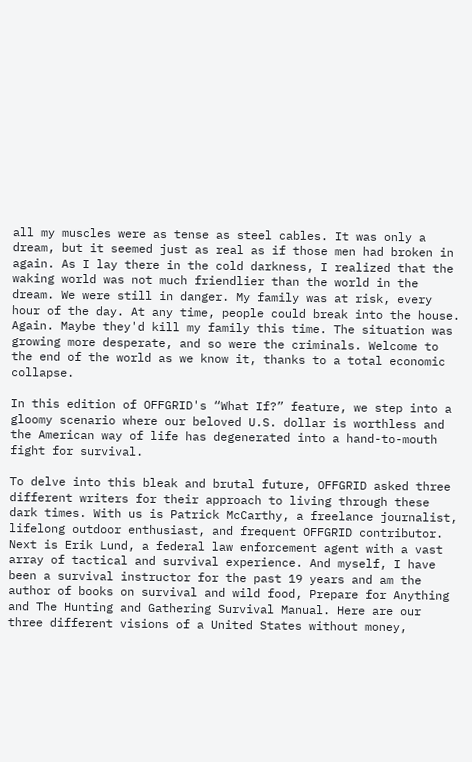all my muscles were as tense as steel cables. It was only a dream, but it seemed just as real as if those men had broken in again. As I lay there in the cold darkness, I realized that the waking world was not much friendlier than the world in the dream. We were still in danger. My family was at risk, every hour of the day. At any time, people could break into the house. Again. Maybe they'd kill my family this time. The situation was growing more desperate, and so were the criminals. Welcome to the end of the world as we know it, thanks to a total economic collapse.

In this edition of OFFGRID's “What If?” feature, we step into a gloomy scenario where our beloved U.S. dollar is worthless and the American way of life has degenerated into a hand-to-mouth fight for survival.

To delve into this bleak and brutal future, OFFGRID asked three different writers for their approach to living through these dark times. With us is Patrick McCarthy, a freelance journalist, lifelong outdoor enthusiast, and frequent OFFGRID contributor. Next is Erik Lund, a federal law enforcement agent with a vast array of tactical and survival experience. And myself, I have been a survival instructor for the past 19 years and am the author of books on survival and wild food, Prepare for Anything and The Hunting and Gathering Survival Manual. Here are our three different visions of a United States without money,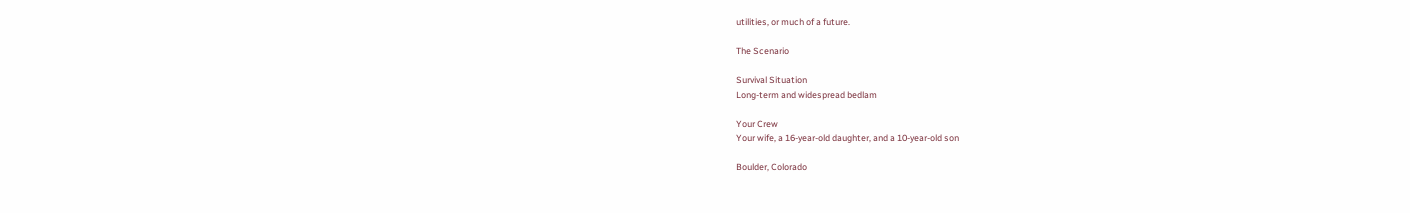utilities, or much of a future.

The Scenario

Survival Situation
Long-term and widespread bedlam

Your Crew
Your wife, a 16-year-old daughter, and a 10-year-old son

Boulder, Colorado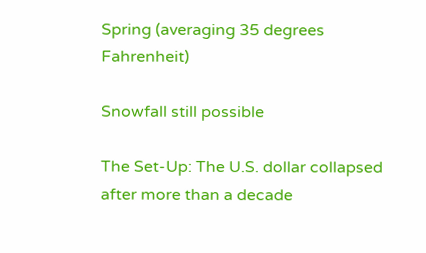Spring (averaging 35 degrees Fahrenheit)

Snowfall still possible

The Set-Up: The U.S. dollar collapsed after more than a decade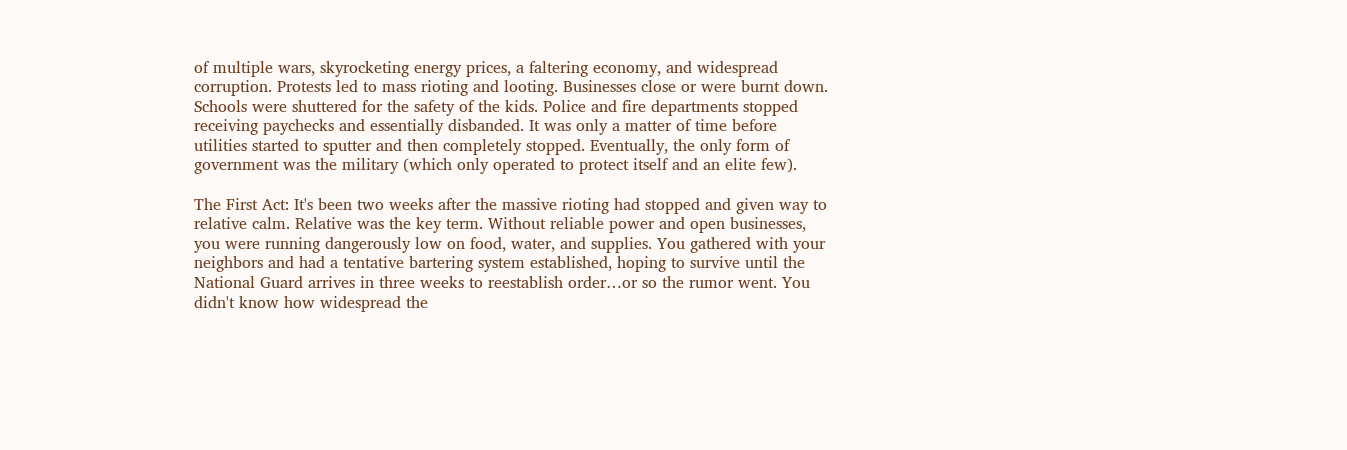of multiple wars, skyrocketing energy prices, a faltering economy, and widespread corruption. Protests led to mass rioting and looting. Businesses close or were burnt down. Schools were shuttered for the safety of the kids. Police and fire departments stopped receiving paychecks and essentially disbanded. It was only a matter of time before utilities started to sputter and then completely stopped. Eventually, the only form of government was the military (which only operated to protect itself and an elite few).

The First Act: It's been two weeks after the massive rioting had stopped and given way to relative calm. Relative was the key term. Without reliable power and open businesses, you were running dangerously low on food, water, and supplies. You gathered with your neighbors and had a tentative bartering system established, hoping to survive until the National Guard arrives in three weeks to reestablish order…or so the rumor went. You didn't know how widespread the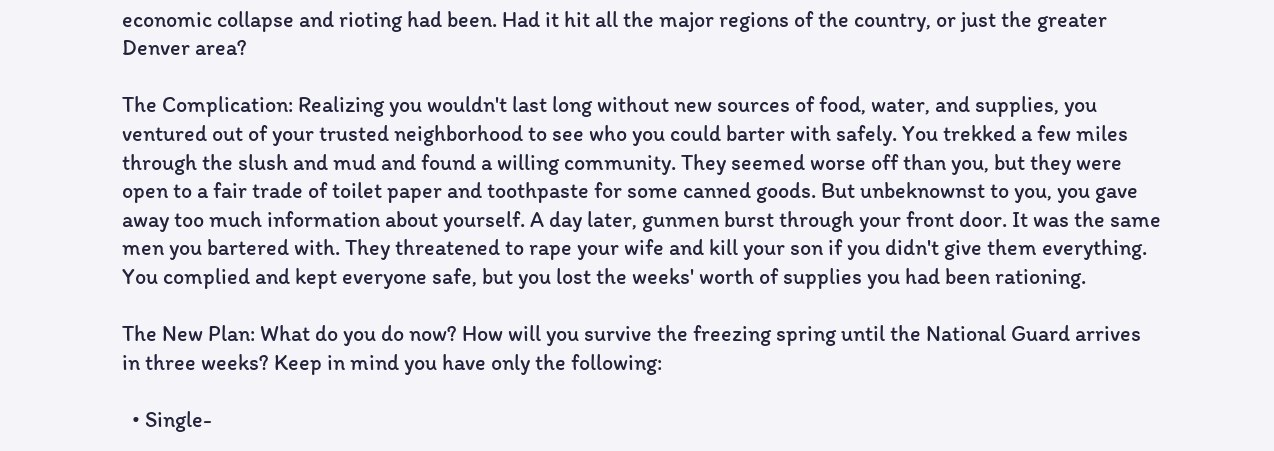economic collapse and rioting had been. Had it hit all the major regions of the country, or just the greater Denver area?

The Complication: Realizing you wouldn't last long without new sources of food, water, and supplies, you ventured out of your trusted neighborhood to see who you could barter with safely. You trekked a few miles through the slush and mud and found a willing community. They seemed worse off than you, but they were open to a fair trade of toilet paper and toothpaste for some canned goods. But unbeknownst to you, you gave away too much information about yourself. A day later, gunmen burst through your front door. It was the same men you bartered with. They threatened to rape your wife and kill your son if you didn't give them everything. You complied and kept everyone safe, but you lost the weeks' worth of supplies you had been rationing.

The New Plan: What do you do now? How will you survive the freezing spring until the National Guard arrives in three weeks? Keep in mind you have only the following:

  • Single-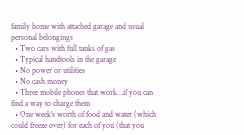family home with attached garage and usual personal belongings
  • Two cars with full tanks of gas
  • Typical handtools in the garage
  • No power or utilities
  • No cash money
  • Three mobile phones that work…if you can find a way to charge them
  • One week's worth of food and water (which could freeze over) for each of you (that you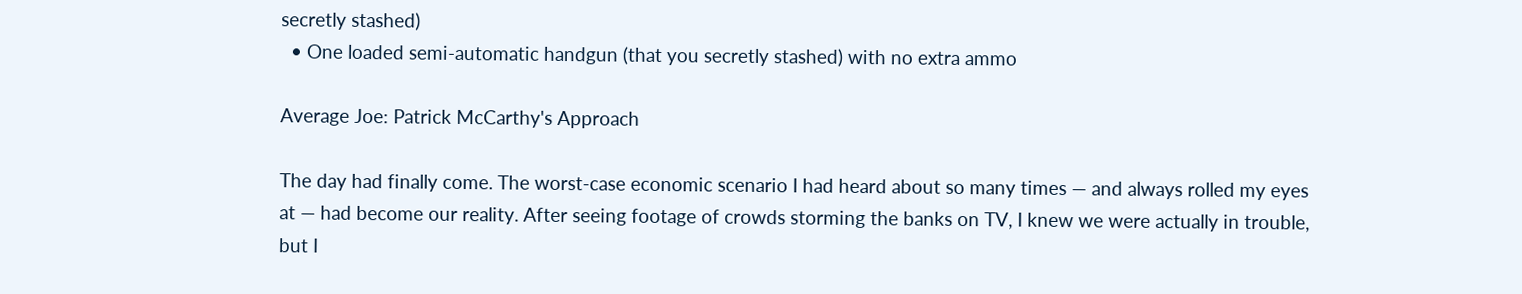secretly stashed)
  • One loaded semi-automatic handgun (that you secretly stashed) with no extra ammo

Average Joe: Patrick McCarthy's Approach

The day had finally come. The worst-case economic scenario I had heard about so many times — and always rolled my eyes at — had become our reality. After seeing footage of crowds storming the banks on TV, I knew we were actually in trouble, but I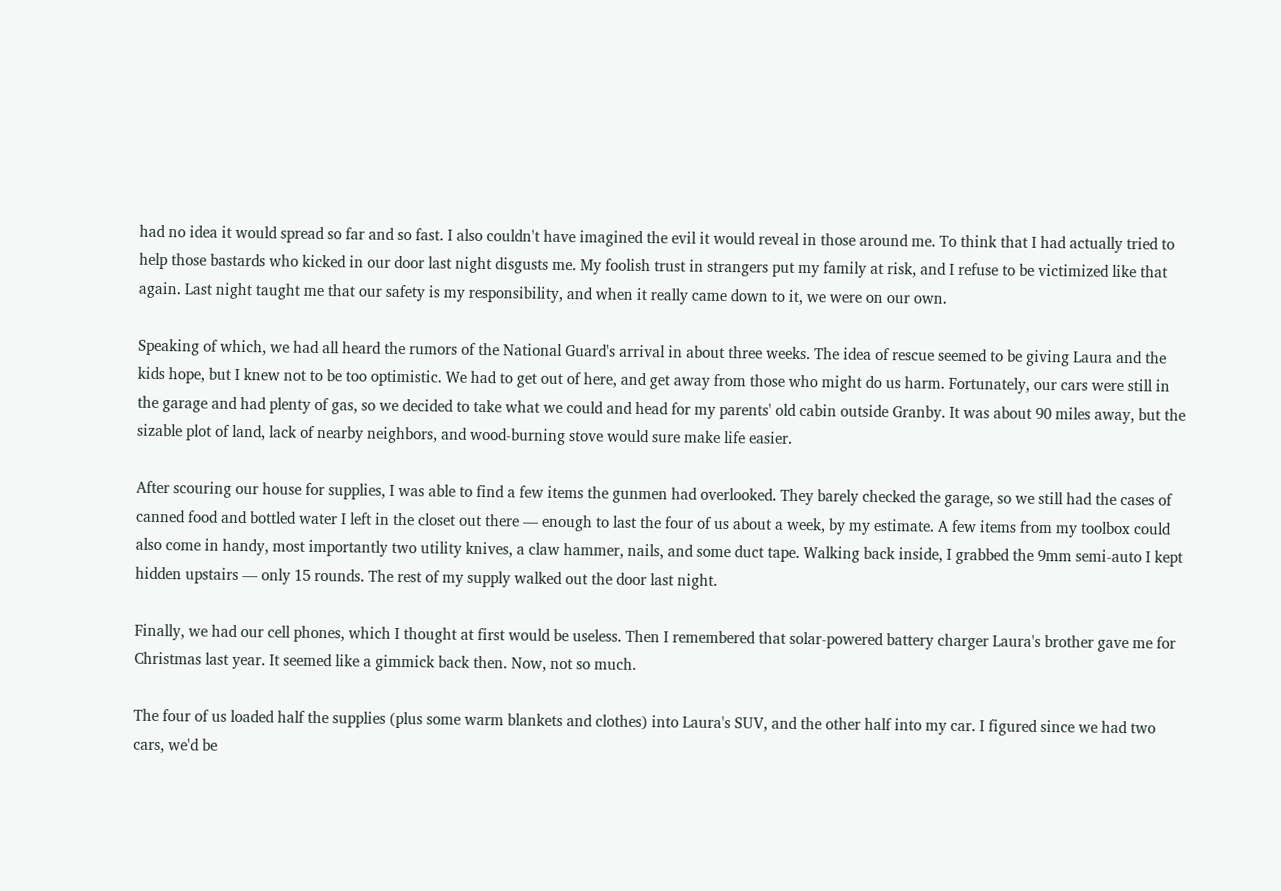had no idea it would spread so far and so fast. I also couldn't have imagined the evil it would reveal in those around me. To think that I had actually tried to help those bastards who kicked in our door last night disgusts me. My foolish trust in strangers put my family at risk, and I refuse to be victimized like that again. Last night taught me that our safety is my responsibility, and when it really came down to it, we were on our own.

Speaking of which, we had all heard the rumors of the National Guard's arrival in about three weeks. The idea of rescue seemed to be giving Laura and the kids hope, but I knew not to be too optimistic. We had to get out of here, and get away from those who might do us harm. Fortunately, our cars were still in the garage and had plenty of gas, so we decided to take what we could and head for my parents' old cabin outside Granby. It was about 90 miles away, but the sizable plot of land, lack of nearby neighbors, and wood-burning stove would sure make life easier.

After scouring our house for supplies, I was able to find a few items the gunmen had overlooked. They barely checked the garage, so we still had the cases of canned food and bottled water I left in the closet out there — enough to last the four of us about a week, by my estimate. A few items from my toolbox could also come in handy, most importantly two utility knives, a claw hammer, nails, and some duct tape. Walking back inside, I grabbed the 9mm semi-auto I kept hidden upstairs — only 15 rounds. The rest of my supply walked out the door last night.

Finally, we had our cell phones, which I thought at first would be useless. Then I remembered that solar-powered battery charger Laura's brother gave me for Christmas last year. It seemed like a gimmick back then. Now, not so much.

The four of us loaded half the supplies (plus some warm blankets and clothes) into Laura's SUV, and the other half into my car. I figured since we had two cars, we'd be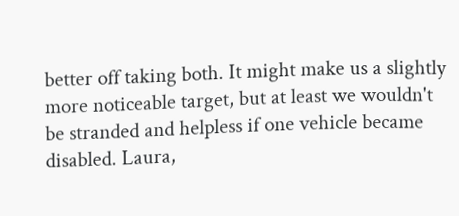better off taking both. It might make us a slightly more noticeable target, but at least we wouldn't be stranded and helpless if one vehicle became disabled. Laura,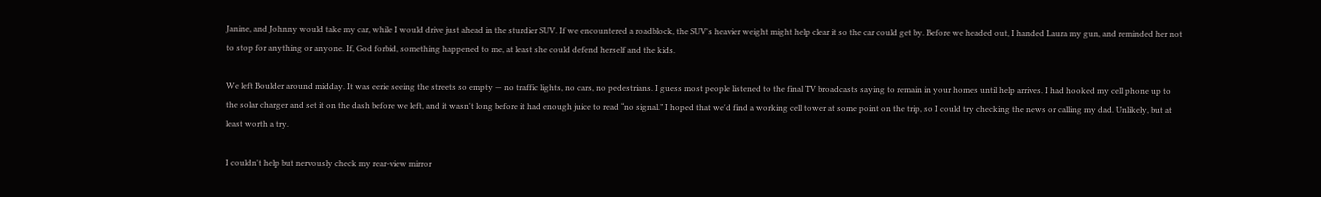Janine, and Johnny would take my car, while I would drive just ahead in the sturdier SUV. If we encountered a roadblock, the SUV's heavier weight might help clear it so the car could get by. Before we headed out, I handed Laura my gun, and reminded her not to stop for anything or anyone. If, God forbid, something happened to me, at least she could defend herself and the kids.

We left Boulder around midday. It was eerie seeing the streets so empty — no traffic lights, no cars, no pedestrians. I guess most people listened to the final TV broadcasts saying to remain in your homes until help arrives. I had hooked my cell phone up to the solar charger and set it on the dash before we left, and it wasn't long before it had enough juice to read “no signal.” I hoped that we'd find a working cell tower at some point on the trip, so I could try checking the news or calling my dad. Unlikely, but at least worth a try.

I couldn't help but nervously check my rear-view mirror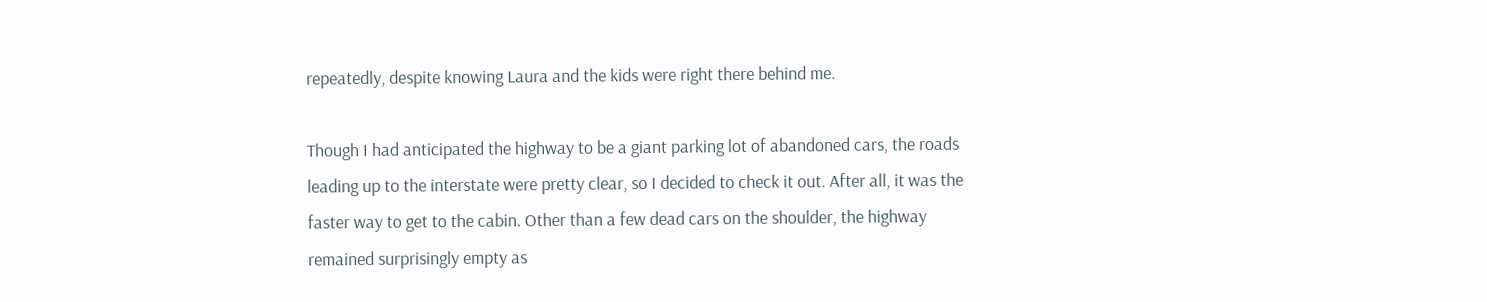repeatedly, despite knowing Laura and the kids were right there behind me.

Though I had anticipated the highway to be a giant parking lot of abandoned cars, the roads leading up to the interstate were pretty clear, so I decided to check it out. After all, it was the faster way to get to the cabin. Other than a few dead cars on the shoulder, the highway remained surprisingly empty as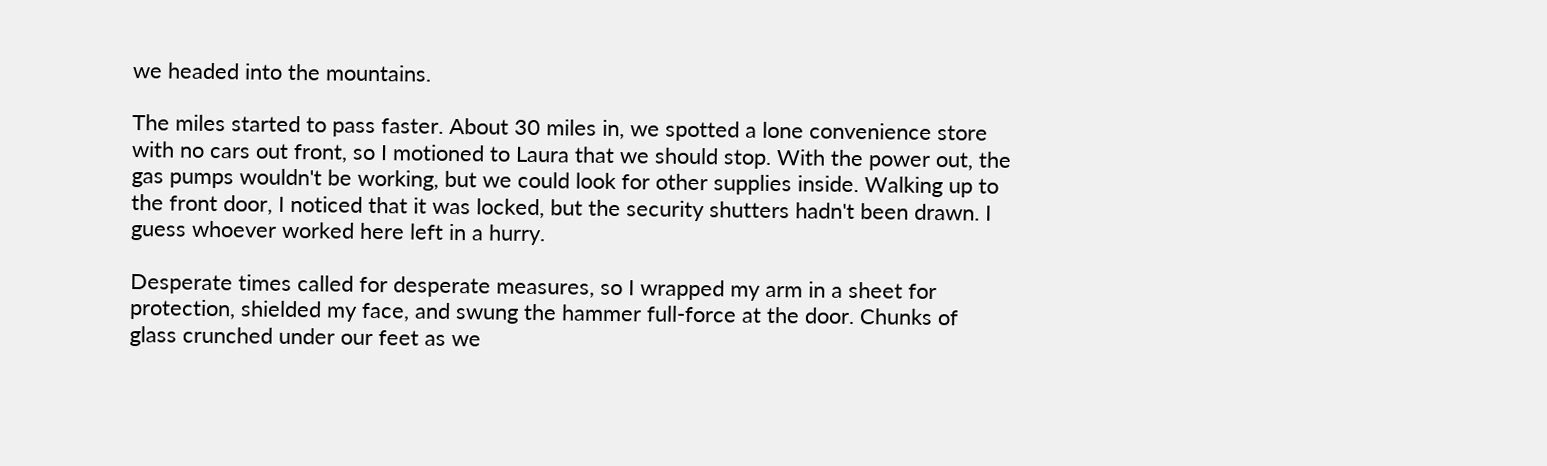we headed into the mountains.

The miles started to pass faster. About 30 miles in, we spotted a lone convenience store with no cars out front, so I motioned to Laura that we should stop. With the power out, the gas pumps wouldn't be working, but we could look for other supplies inside. Walking up to the front door, I noticed that it was locked, but the security shutters hadn't been drawn. I guess whoever worked here left in a hurry.

Desperate times called for desperate measures, so I wrapped my arm in a sheet for protection, shielded my face, and swung the hammer full-force at the door. Chunks of glass crunched under our feet as we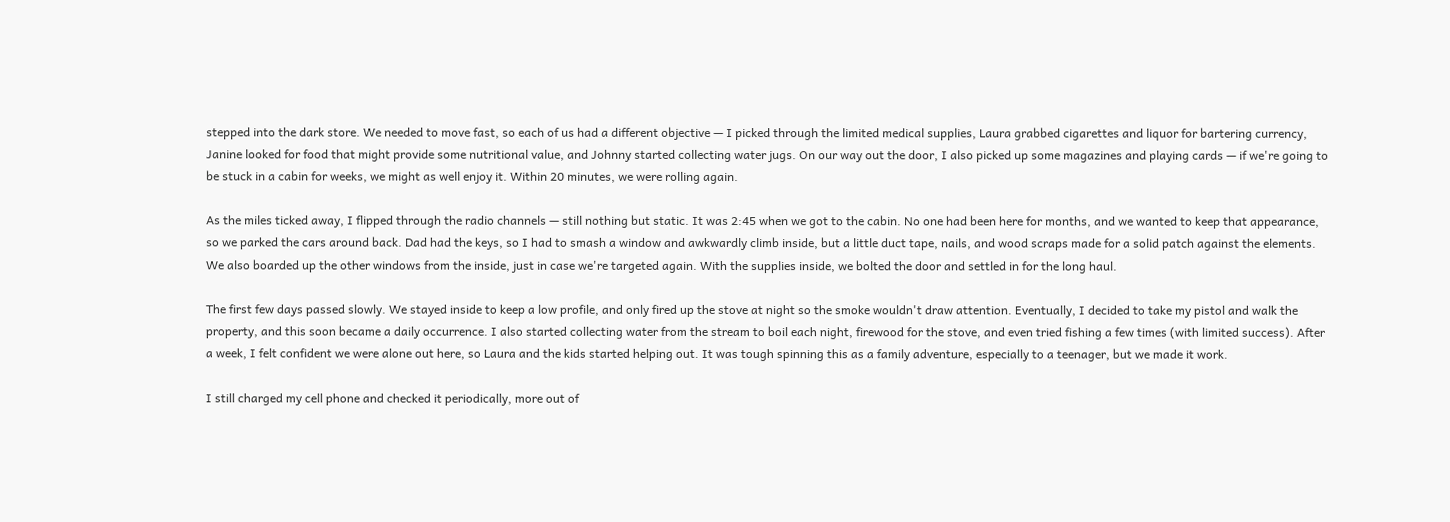stepped into the dark store. We needed to move fast, so each of us had a different objective — I picked through the limited medical supplies, Laura grabbed cigarettes and liquor for bartering currency, Janine looked for food that might provide some nutritional value, and Johnny started collecting water jugs. On our way out the door, I also picked up some magazines and playing cards — if we're going to be stuck in a cabin for weeks, we might as well enjoy it. Within 20 minutes, we were rolling again.

As the miles ticked away, I flipped through the radio channels — still nothing but static. It was 2:45 when we got to the cabin. No one had been here for months, and we wanted to keep that appearance, so we parked the cars around back. Dad had the keys, so I had to smash a window and awkwardly climb inside, but a little duct tape, nails, and wood scraps made for a solid patch against the elements. We also boarded up the other windows from the inside, just in case we're targeted again. With the supplies inside, we bolted the door and settled in for the long haul.

The first few days passed slowly. We stayed inside to keep a low profile, and only fired up the stove at night so the smoke wouldn't draw attention. Eventually, I decided to take my pistol and walk the property, and this soon became a daily occurrence. I also started collecting water from the stream to boil each night, firewood for the stove, and even tried fishing a few times (with limited success). After a week, I felt confident we were alone out here, so Laura and the kids started helping out. It was tough spinning this as a family adventure, especially to a teenager, but we made it work.

I still charged my cell phone and checked it periodically, more out of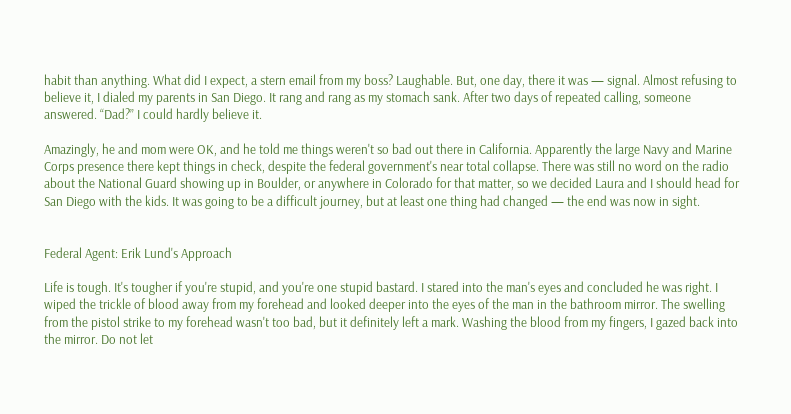habit than anything. What did I expect, a stern email from my boss? Laughable. But, one day, there it was — signal. Almost refusing to believe it, I dialed my parents in San Diego. It rang and rang as my stomach sank. After two days of repeated calling, someone answered. “Dad?” I could hardly believe it.

Amazingly, he and mom were OK, and he told me things weren't so bad out there in California. Apparently the large Navy and Marine Corps presence there kept things in check, despite the federal government's near total collapse. There was still no word on the radio about the National Guard showing up in Boulder, or anywhere in Colorado for that matter, so we decided Laura and I should head for San Diego with the kids. It was going to be a difficult journey, but at least one thing had changed — the end was now in sight.


Federal Agent: Erik Lund's Approach

Life is tough. It's tougher if you're stupid, and you're one stupid bastard. I stared into the man's eyes and concluded he was right. I wiped the trickle of blood away from my forehead and looked deeper into the eyes of the man in the bathroom mirror. The swelling from the pistol strike to my forehead wasn't too bad, but it definitely left a mark. Washing the blood from my fingers, I gazed back into the mirror. Do not let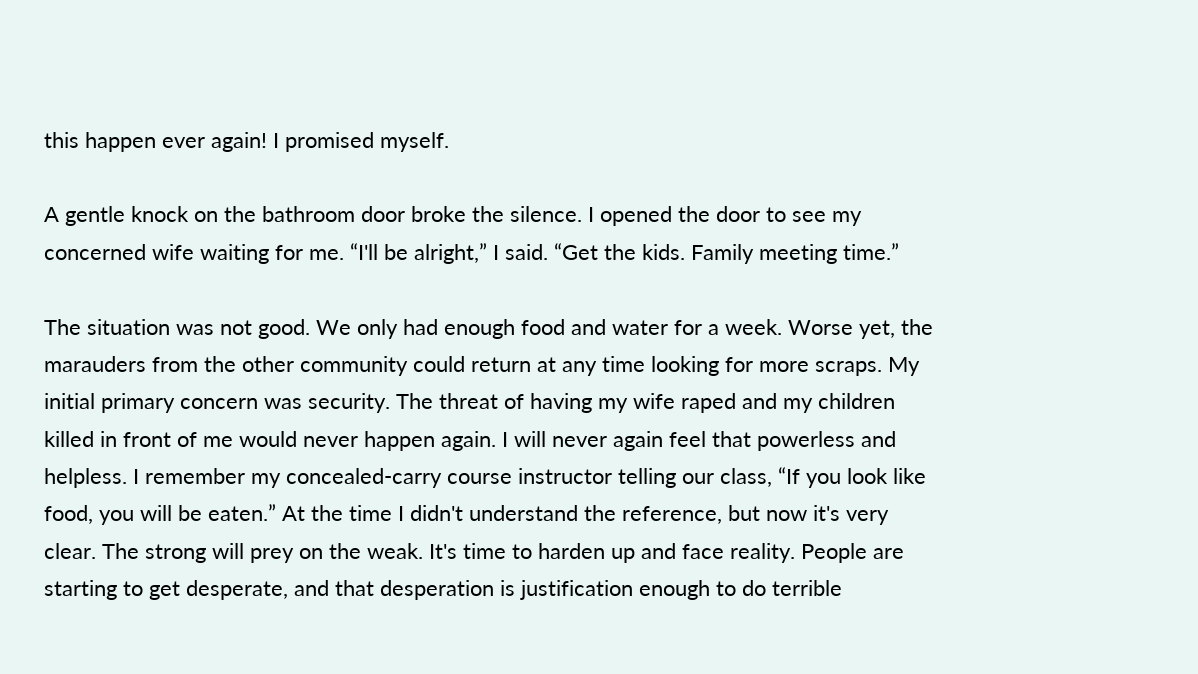this happen ever again! I promised myself.

A gentle knock on the bathroom door broke the silence. I opened the door to see my concerned wife waiting for me. “I'll be alright,” I said. “Get the kids. Family meeting time.”

The situation was not good. We only had enough food and water for a week. Worse yet, the marauders from the other community could return at any time looking for more scraps. My initial primary concern was security. The threat of having my wife raped and my children killed in front of me would never happen again. I will never again feel that powerless and helpless. I remember my concealed-carry course instructor telling our class, “If you look like food, you will be eaten.” At the time I didn't understand the reference, but now it's very clear. The strong will prey on the weak. It's time to harden up and face reality. People are starting to get desperate, and that desperation is justification enough to do terrible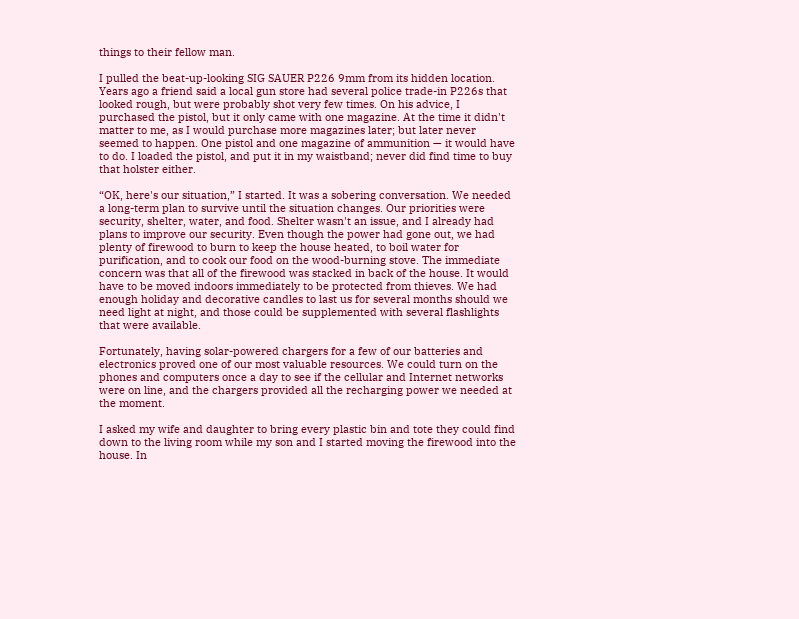things to their fellow man.

I pulled the beat-up-looking SIG SAUER P226 9mm from its hidden location. Years ago a friend said a local gun store had several police trade-in P226s that looked rough, but were probably shot very few times. On his advice, I purchased the pistol, but it only came with one magazine. At the time it didn't matter to me, as I would purchase more magazines later; but later never seemed to happen. One pistol and one magazine of ammunition — it would have to do. I loaded the pistol, and put it in my waistband; never did find time to buy that holster either.

“OK, here's our situation,” I started. It was a sobering conversation. We needed a long-term plan to survive until the situation changes. Our priorities were security, shelter, water, and food. Shelter wasn't an issue, and I already had plans to improve our security. Even though the power had gone out, we had plenty of firewood to burn to keep the house heated, to boil water for purification, and to cook our food on the wood-burning stove. The immediate concern was that all of the firewood was stacked in back of the house. It would have to be moved indoors immediately to be protected from thieves. We had enough holiday and decorative candles to last us for several months should we need light at night, and those could be supplemented with several flashlights that were available.

Fortunately, having solar-powered chargers for a few of our batteries and electronics proved one of our most valuable resources. We could turn on the phones and computers once a day to see if the cellular and Internet networks were on line, and the chargers provided all the recharging power we needed at the moment.

I asked my wife and daughter to bring every plastic bin and tote they could find down to the living room while my son and I started moving the firewood into the house. In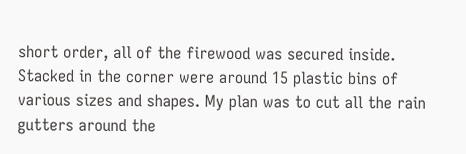short order, all of the firewood was secured inside. Stacked in the corner were around 15 plastic bins of various sizes and shapes. My plan was to cut all the rain gutters around the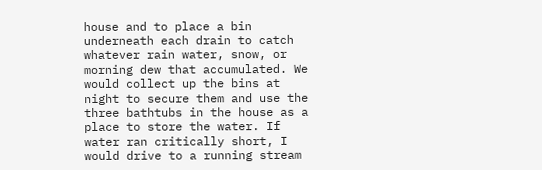house and to place a bin underneath each drain to catch whatever rain water, snow, or morning dew that accumulated. We would collect up the bins at night to secure them and use the three bathtubs in the house as a place to store the water. If water ran critically short, I would drive to a running stream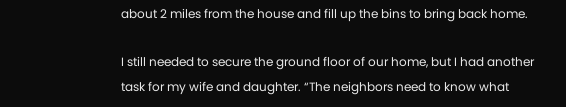about 2 miles from the house and fill up the bins to bring back home.

I still needed to secure the ground floor of our home, but I had another task for my wife and daughter. “The neighbors need to know what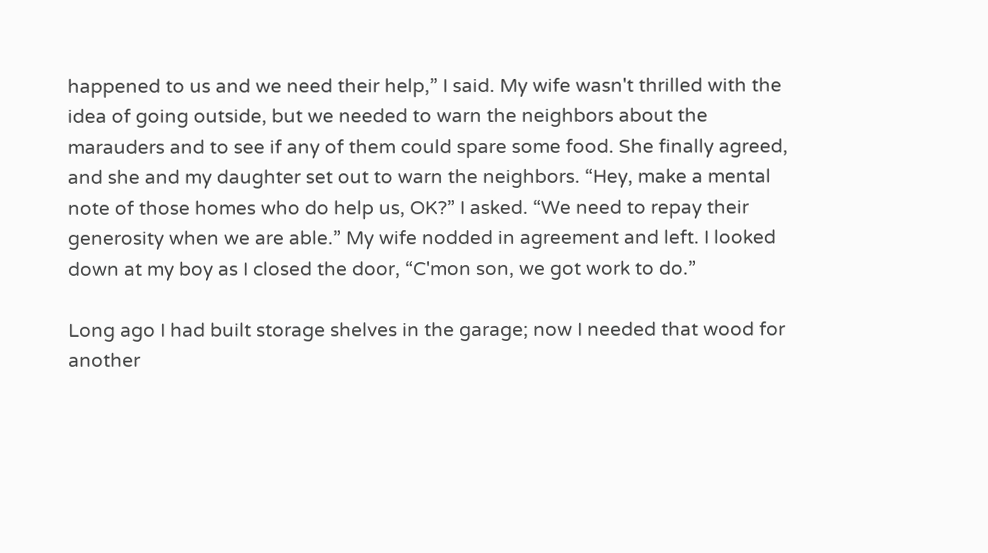happened to us and we need their help,” I said. My wife wasn't thrilled with the idea of going outside, but we needed to warn the neighbors about the marauders and to see if any of them could spare some food. She finally agreed, and she and my daughter set out to warn the neighbors. “Hey, make a mental note of those homes who do help us, OK?” I asked. “We need to repay their generosity when we are able.” My wife nodded in agreement and left. I looked down at my boy as I closed the door, “C'mon son, we got work to do.”

Long ago I had built storage shelves in the garage; now I needed that wood for another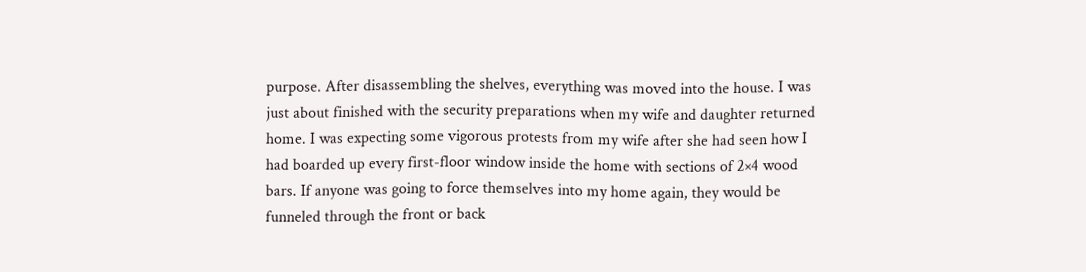purpose. After disassembling the shelves, everything was moved into the house. I was just about finished with the security preparations when my wife and daughter returned home. I was expecting some vigorous protests from my wife after she had seen how I had boarded up every first-floor window inside the home with sections of 2×4 wood bars. If anyone was going to force themselves into my home again, they would be funneled through the front or back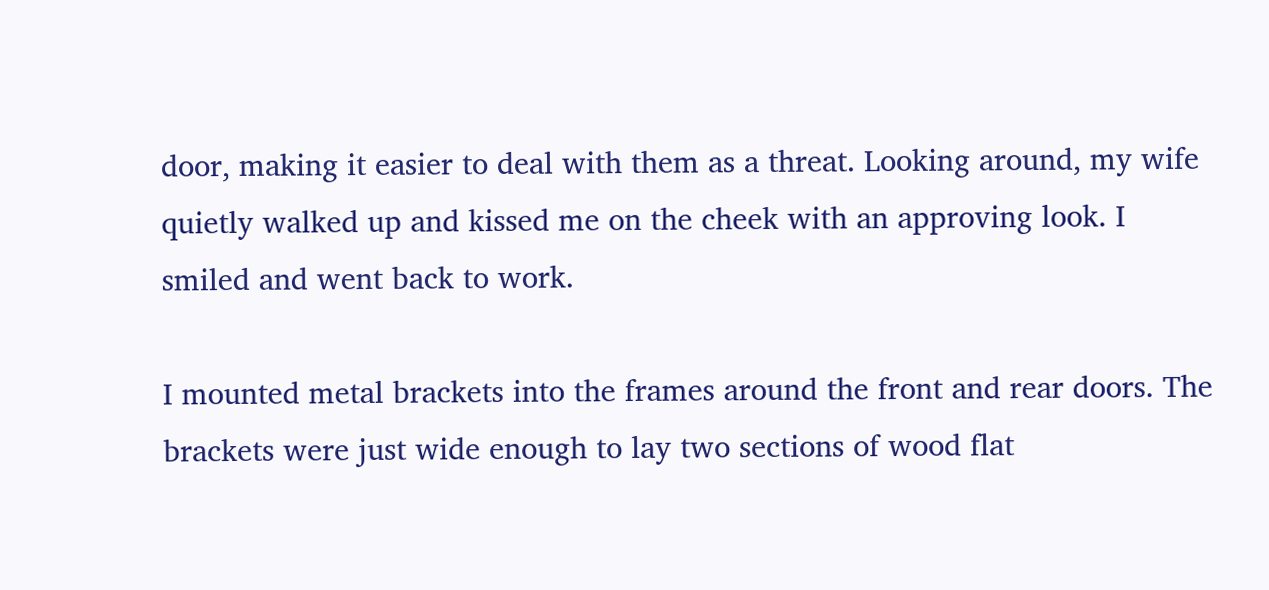door, making it easier to deal with them as a threat. Looking around, my wife quietly walked up and kissed me on the cheek with an approving look. I smiled and went back to work.

I mounted metal brackets into the frames around the front and rear doors. The brackets were just wide enough to lay two sections of wood flat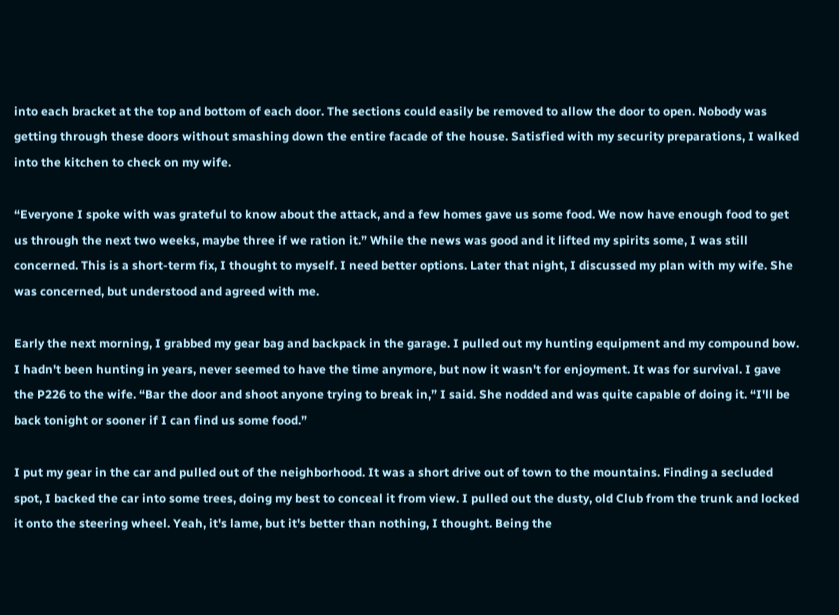into each bracket at the top and bottom of each door. The sections could easily be removed to allow the door to open. Nobody was getting through these doors without smashing down the entire facade of the house. Satisfied with my security preparations, I walked into the kitchen to check on my wife.

“Everyone I spoke with was grateful to know about the attack, and a few homes gave us some food. We now have enough food to get us through the next two weeks, maybe three if we ration it.” While the news was good and it lifted my spirits some, I was still concerned. This is a short-term fix, I thought to myself. I need better options. Later that night, I discussed my plan with my wife. She was concerned, but understood and agreed with me.

Early the next morning, I grabbed my gear bag and backpack in the garage. I pulled out my hunting equipment and my compound bow. I hadn't been hunting in years, never seemed to have the time anymore, but now it wasn't for enjoyment. It was for survival. I gave the P226 to the wife. “Bar the door and shoot anyone trying to break in,” I said. She nodded and was quite capable of doing it. “I'll be back tonight or sooner if I can find us some food.”

I put my gear in the car and pulled out of the neighborhood. It was a short drive out of town to the mountains. Finding a secluded spot, I backed the car into some trees, doing my best to conceal it from view. I pulled out the dusty, old Club from the trunk and locked it onto the steering wheel. Yeah, it's lame, but it's better than nothing, I thought. Being the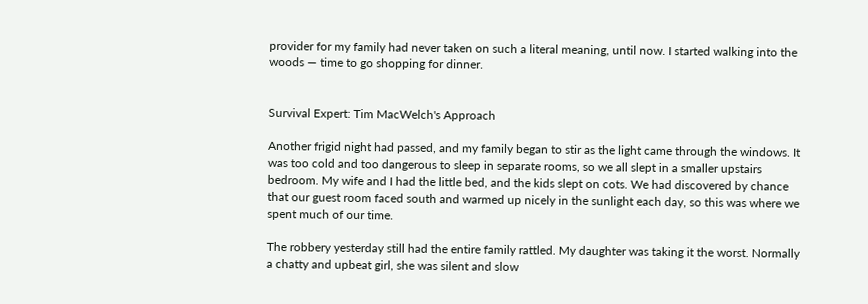provider for my family had never taken on such a literal meaning, until now. I started walking into the woods — time to go shopping for dinner.


Survival Expert: Tim MacWelch's Approach

Another frigid night had passed, and my family began to stir as the light came through the windows. It was too cold and too dangerous to sleep in separate rooms, so we all slept in a smaller upstairs bedroom. My wife and I had the little bed, and the kids slept on cots. We had discovered by chance that our guest room faced south and warmed up nicely in the sunlight each day, so this was where we spent much of our time.

The robbery yesterday still had the entire family rattled. My daughter was taking it the worst. Normally a chatty and upbeat girl, she was silent and slow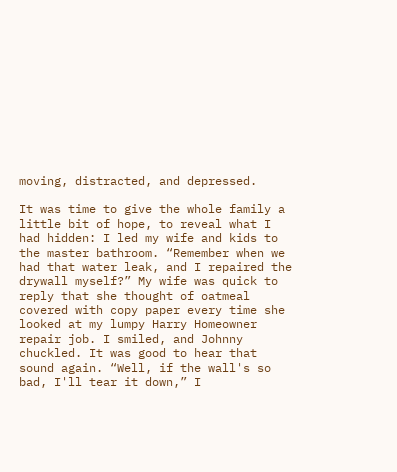moving, distracted, and depressed.

It was time to give the whole family a little bit of hope, to reveal what I had hidden: I led my wife and kids to the master bathroom. “Remember when we had that water leak, and I repaired the drywall myself?” My wife was quick to reply that she thought of oatmeal covered with copy paper every time she looked at my lumpy Harry Homeowner repair job. I smiled, and Johnny chuckled. It was good to hear that sound again. “Well, if the wall's so bad, I'll tear it down,” I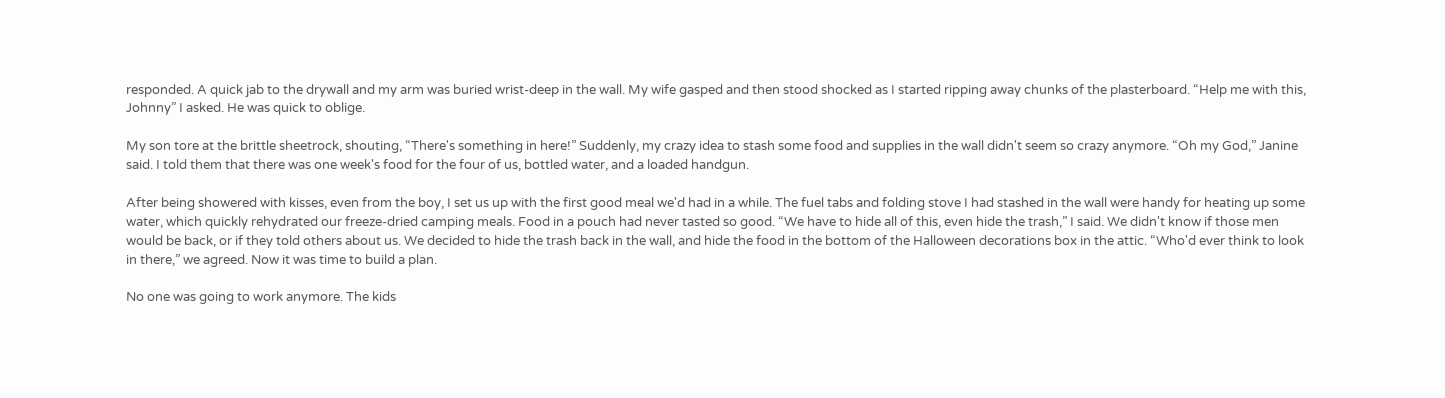responded. A quick jab to the drywall and my arm was buried wrist-deep in the wall. My wife gasped and then stood shocked as I started ripping away chunks of the plasterboard. “Help me with this, Johnny” I asked. He was quick to oblige.

My son tore at the brittle sheetrock, shouting, “There's something in here!” Suddenly, my crazy idea to stash some food and supplies in the wall didn't seem so crazy anymore. “Oh my God,” Janine said. I told them that there was one week's food for the four of us, bottled water, and a loaded handgun.

After being showered with kisses, even from the boy, I set us up with the first good meal we'd had in a while. The fuel tabs and folding stove I had stashed in the wall were handy for heating up some water, which quickly rehydrated our freeze-dried camping meals. Food in a pouch had never tasted so good. “We have to hide all of this, even hide the trash,” I said. We didn't know if those men would be back, or if they told others about us. We decided to hide the trash back in the wall, and hide the food in the bottom of the Halloween decorations box in the attic. “Who'd ever think to look in there,” we agreed. Now it was time to build a plan.

No one was going to work anymore. The kids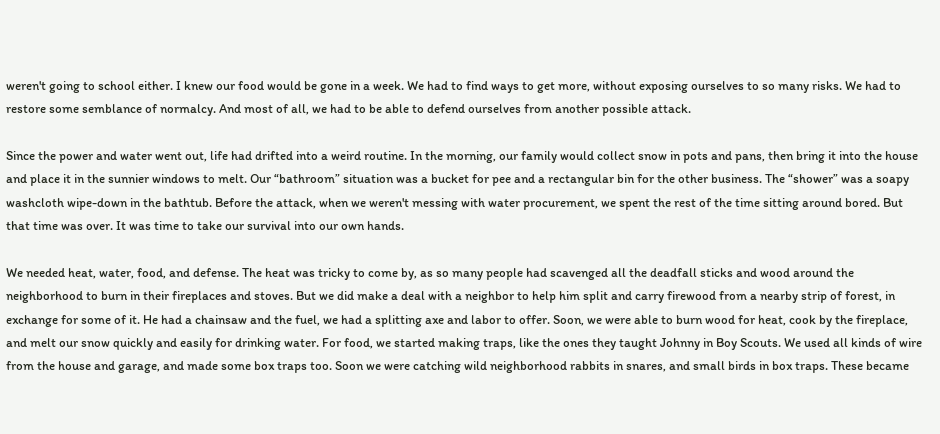weren't going to school either. I knew our food would be gone in a week. We had to find ways to get more, without exposing ourselves to so many risks. We had to restore some semblance of normalcy. And most of all, we had to be able to defend ourselves from another possible attack.

Since the power and water went out, life had drifted into a weird routine. In the morning, our family would collect snow in pots and pans, then bring it into the house and place it in the sunnier windows to melt. Our “bathroom” situation was a bucket for pee and a rectangular bin for the other business. The “shower” was a soapy washcloth wipe-down in the bathtub. Before the attack, when we weren't messing with water procurement, we spent the rest of the time sitting around bored. But that time was over. It was time to take our survival into our own hands.

We needed heat, water, food, and defense. The heat was tricky to come by, as so many people had scavenged all the deadfall sticks and wood around the neighborhood to burn in their fireplaces and stoves. But we did make a deal with a neighbor to help him split and carry firewood from a nearby strip of forest, in exchange for some of it. He had a chainsaw and the fuel, we had a splitting axe and labor to offer. Soon, we were able to burn wood for heat, cook by the fireplace, and melt our snow quickly and easily for drinking water. For food, we started making traps, like the ones they taught Johnny in Boy Scouts. We used all kinds of wire from the house and garage, and made some box traps too. Soon we were catching wild neighborhood rabbits in snares, and small birds in box traps. These became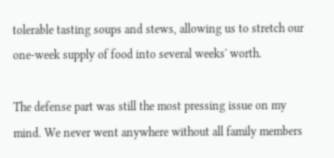tolerable tasting soups and stews, allowing us to stretch our one-week supply of food into several weeks' worth.

The defense part was still the most pressing issue on my mind. We never went anywhere without all family members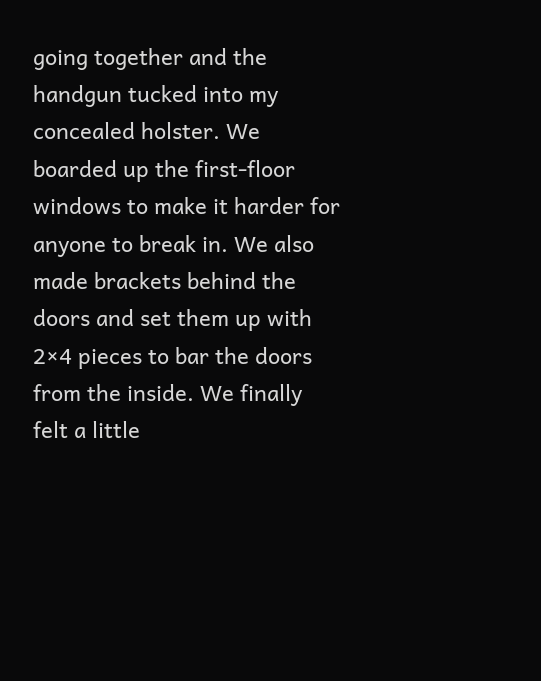going together and the handgun tucked into my concealed holster. We boarded up the first-floor windows to make it harder for anyone to break in. We also made brackets behind the doors and set them up with 2×4 pieces to bar the doors from the inside. We finally felt a little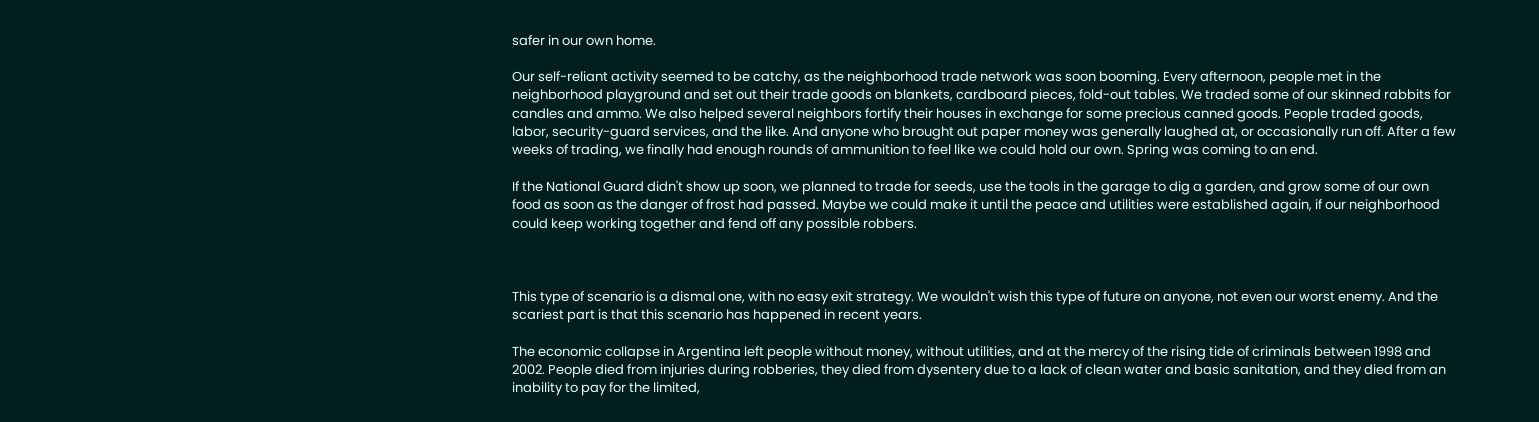safer in our own home.

Our self-reliant activity seemed to be catchy, as the neighborhood trade network was soon booming. Every afternoon, people met in the neighborhood playground and set out their trade goods on blankets, cardboard pieces, fold-out tables. We traded some of our skinned rabbits for candles and ammo. We also helped several neighbors fortify their houses in exchange for some precious canned goods. People traded goods, labor, security-guard services, and the like. And anyone who brought out paper money was generally laughed at, or occasionally run off. After a few weeks of trading, we finally had enough rounds of ammunition to feel like we could hold our own. Spring was coming to an end.

If the National Guard didn't show up soon, we planned to trade for seeds, use the tools in the garage to dig a garden, and grow some of our own food as soon as the danger of frost had passed. Maybe we could make it until the peace and utilities were established again, if our neighborhood could keep working together and fend off any possible robbers.



This type of scenario is a dismal one, with no easy exit strategy. We wouldn't wish this type of future on anyone, not even our worst enemy. And the scariest part is that this scenario has happened in recent years.

The economic collapse in Argentina left people without money, without utilities, and at the mercy of the rising tide of criminals between 1998 and 2002. People died from injuries during robberies, they died from dysentery due to a lack of clean water and basic sanitation, and they died from an inability to pay for the limited,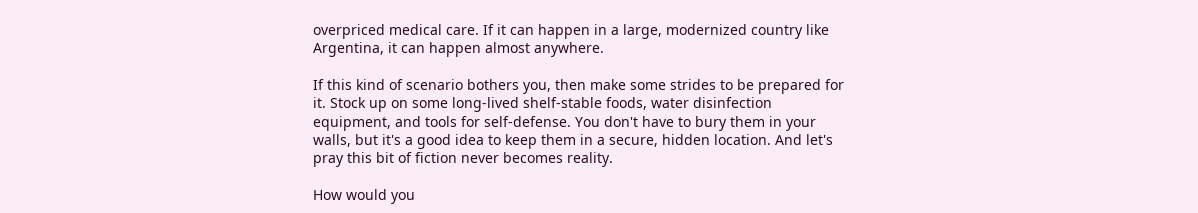overpriced medical care. If it can happen in a large, modernized country like Argentina, it can happen almost anywhere.

If this kind of scenario bothers you, then make some strides to be prepared for it. Stock up on some long-lived shelf-stable foods, water disinfection equipment, and tools for self-defense. You don't have to bury them in your walls, but it's a good idea to keep them in a secure, hidden location. And let's pray this bit of fiction never becomes reality.

How would you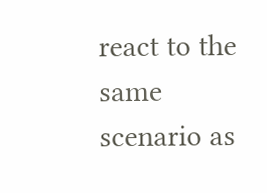react to the same scenario as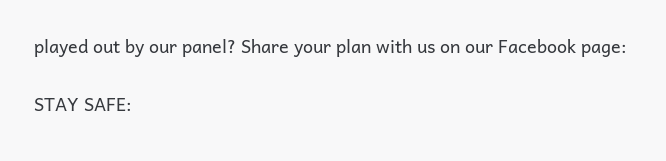played out by our panel? Share your plan with us on our Facebook page:

STAY SAFE: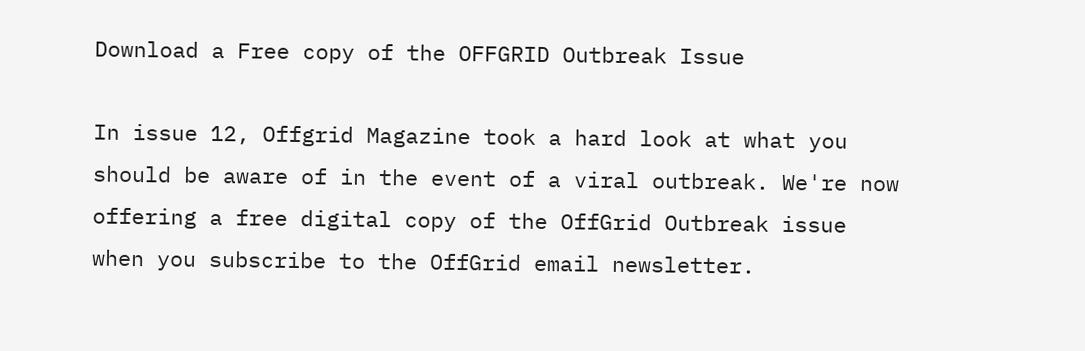Download a Free copy of the OFFGRID Outbreak Issue

In issue 12, Offgrid Magazine took a hard look at what you should be aware of in the event of a viral outbreak. We're now offering a free digital copy of the OffGrid Outbreak issue when you subscribe to the OffGrid email newsletter.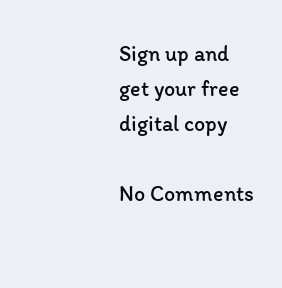Sign up and get your free digital copy

No Comments